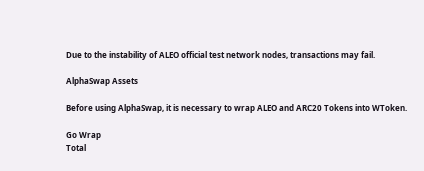Due to the instability of ALEO official test network nodes, transactions may fail.

AlphaSwap Assets

Before using AlphaSwap, it is necessary to wrap ALEO and ARC20 Tokens into WToken.

Go Wrap
Total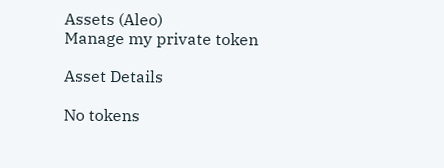Assets (Aleo)
Manage my private token

Asset Details

No tokens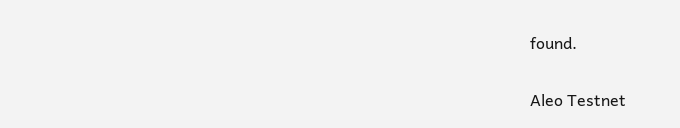found.

Aleo Testnet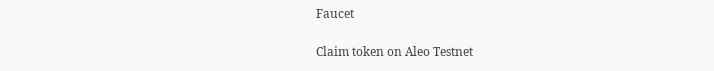Faucet

Claim token on Aleo Testnet